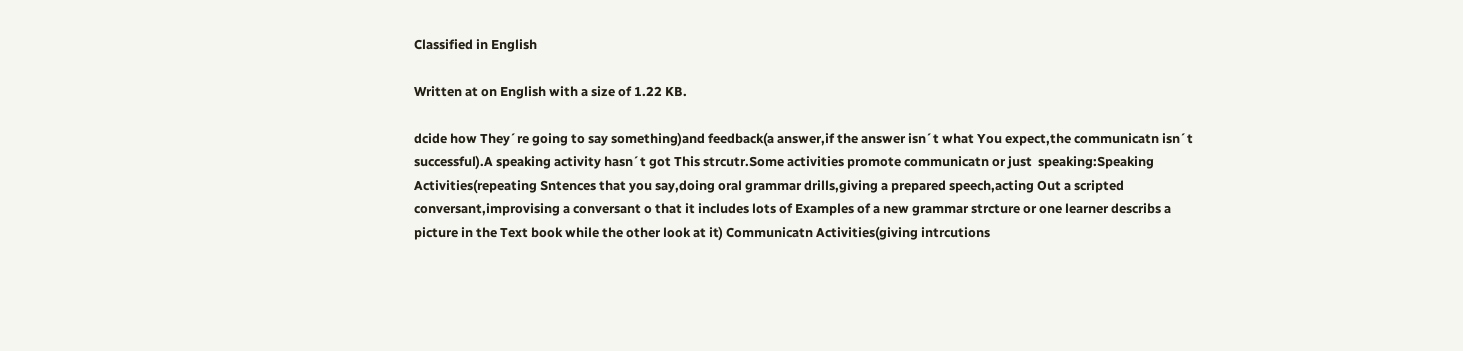Classified in English

Written at on English with a size of 1.22 KB.

dcide how They´re going to say something)and feedback(a answer,if the answer isn´t what You expect,the communicatn isn´t successful).A speaking activity hasn´t got This strcutr.Some activities promote communicatn or just  speaking:Speaking Activities(repeating Sntences that you say,doing oral grammar drills,giving a prepared speech,acting Out a scripted conversant,improvising a conversant o that it includes lots of Examples of a new grammar strcture or one learner describs a picture in the Text book while the other look at it) Communicatn Activities(giving intrcutions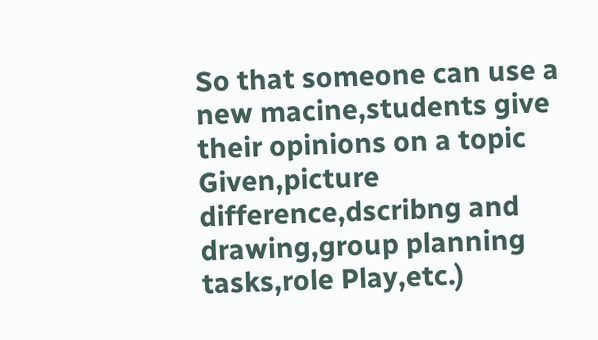So that someone can use a new macine,students give their opinions on a topic Given,picture difference,dscribng and drawing,group planning tasks,role Play,etc.)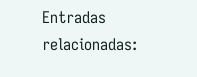Entradas relacionadas: